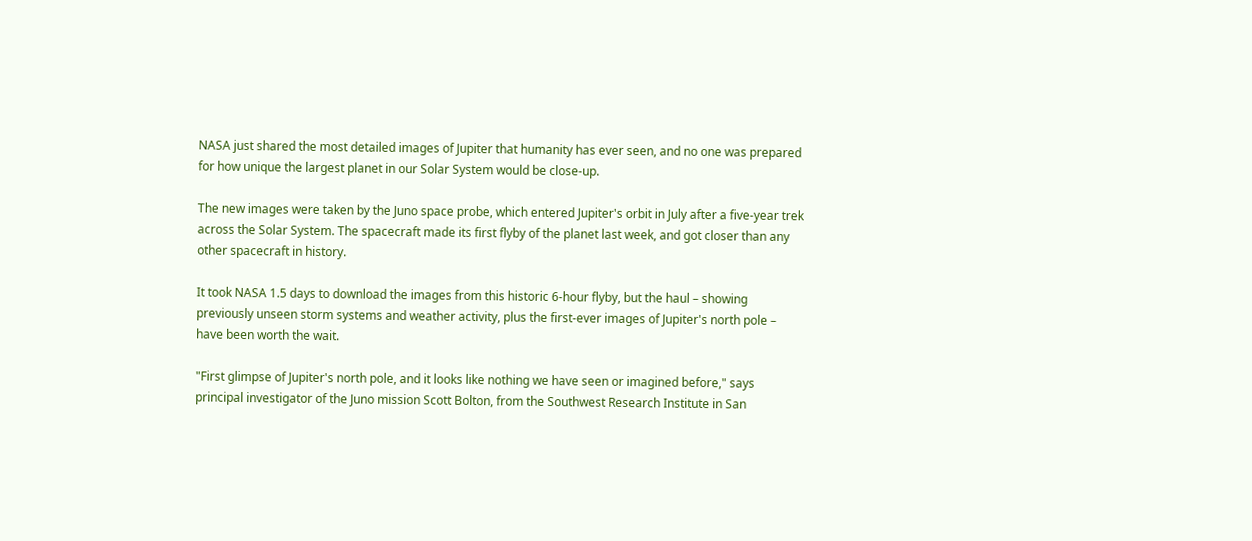NASA just shared the most detailed images of Jupiter that humanity has ever seen, and no one was prepared for how unique the largest planet in our Solar System would be close-up.

The new images were taken by the Juno space probe, which entered Jupiter's orbit in July after a five-year trek across the Solar System. The spacecraft made its first flyby of the planet last week, and got closer than any other spacecraft in history.

It took NASA 1.5 days to download the images from this historic 6-hour flyby, but the haul – showing previously unseen storm systems and weather activity, plus the first-ever images of Jupiter's north pole – have been worth the wait.

"First glimpse of Jupiter's north pole, and it looks like nothing we have seen or imagined before," says principal investigator of the Juno mission Scott Bolton, from the Southwest Research Institute in San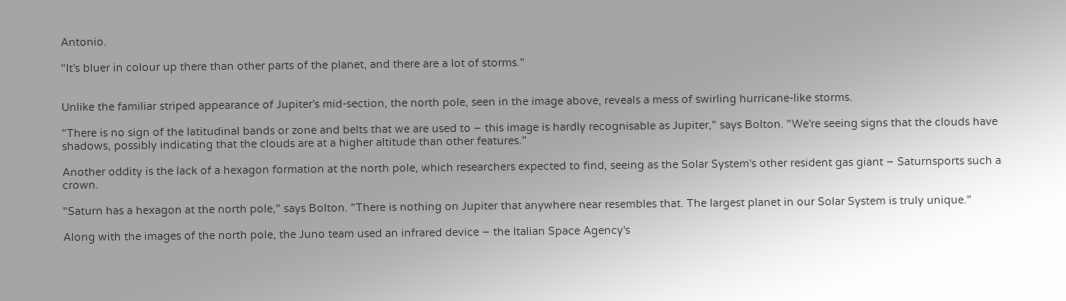Antonio.

"It's bluer in colour up there than other parts of the planet, and there are a lot of storms."


Unlike the familiar striped appearance of Jupiter's mid-section, the north pole, seen in the image above, reveals a mess of swirling hurricane-like storms.

"There is no sign of the latitudinal bands or zone and belts that we are used to – this image is hardly recognisable as Jupiter," says Bolton. "We're seeing signs that the clouds have shadows, possibly indicating that the clouds are at a higher altitude than other features."

Another oddity is the lack of a hexagon formation at the north pole, which researchers expected to find, seeing as the Solar System's other resident gas giant – Saturnsports such a crown.

"Saturn has a hexagon at the north pole," says Bolton. "There is nothing on Jupiter that anywhere near resembles that. The largest planet in our Solar System is truly unique."

Along with the images of the north pole, the Juno team used an infrared device – the Italian Space Agency's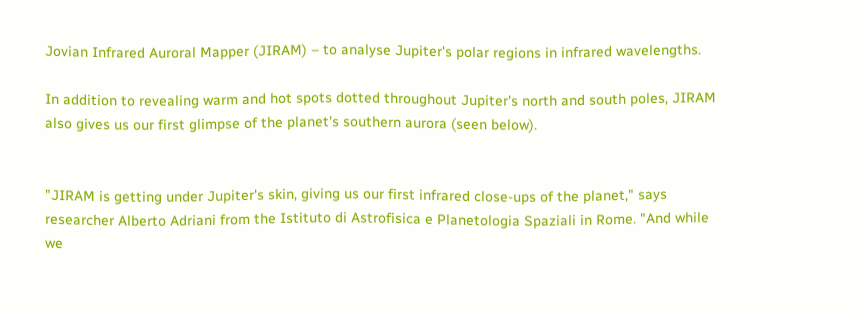Jovian Infrared Auroral Mapper (JIRAM) – to analyse Jupiter's polar regions in infrared wavelengths.

In addition to revealing warm and hot spots dotted throughout Jupiter's north and south poles, JIRAM also gives us our first glimpse of the planet's southern aurora (seen below).


"JIRAM is getting under Jupiter's skin, giving us our first infrared close-ups of the planet," says researcher Alberto Adriani from the Istituto di Astrofisica e Planetologia Spaziali in Rome. "And while we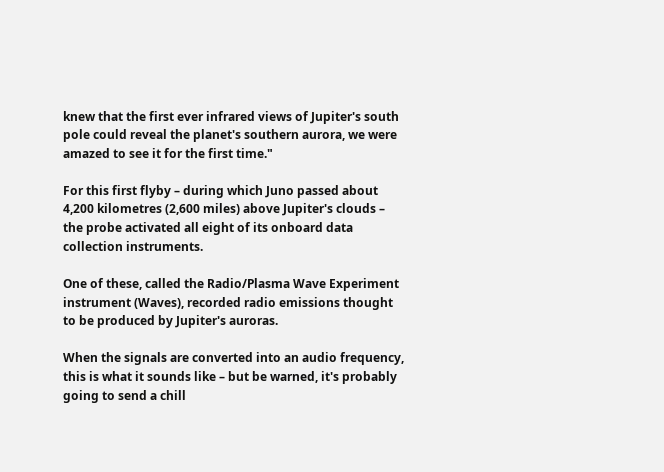knew that the first ever infrared views of Jupiter's south pole could reveal the planet's southern aurora, we were amazed to see it for the first time."

For this first flyby – during which Juno passed about 4,200 kilometres (2,600 miles) above Jupiter's clouds – the probe activated all eight of its onboard data collection instruments.

One of these, called the Radio/Plasma Wave Experiment instrument (Waves), recorded radio emissions thought to be produced by Jupiter's auroras.

When the signals are converted into an audio frequency, this is what it sounds like – but be warned, it's probably going to send a chill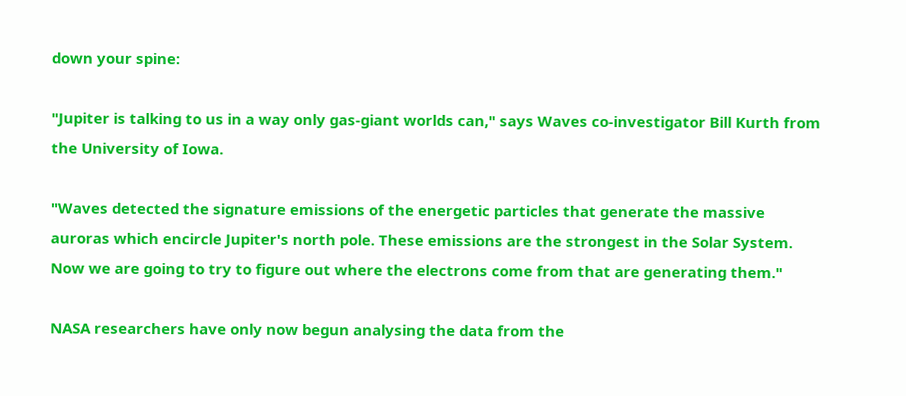down your spine:

"Jupiter is talking to us in a way only gas-giant worlds can," says Waves co-investigator Bill Kurth from the University of Iowa.

"Waves detected the signature emissions of the energetic particles that generate the massive auroras which encircle Jupiter's north pole. These emissions are the strongest in the Solar System. Now we are going to try to figure out where the electrons come from that are generating them."

NASA researchers have only now begun analysing the data from the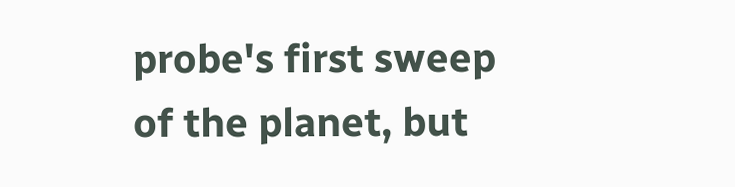probe's first sweep of the planet, but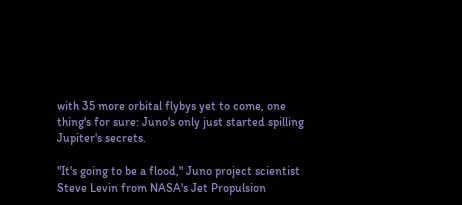with 35 more orbital flybys yet to come, one thing's for sure: Juno's only just started spilling Jupiter's secrets.

"It's going to be a flood," Juno project scientist Steve Levin from NASA's Jet Propulsion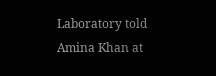Laboratory told Amina Khan at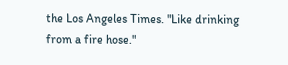the Los Angeles Times. "Like drinking from a fire hose."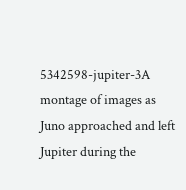5342598-jupiter-3A montage of images as Juno approached and left Jupiter during the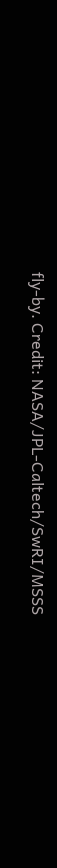fly-by. Credit: NASA/JPL-Caltech/SwRI/MSSS